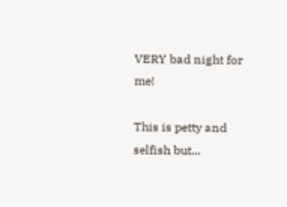VERY bad night for me!

This is petty and selfish but...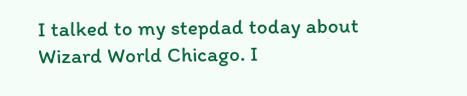I talked to my stepdad today about Wizard World Chicago. I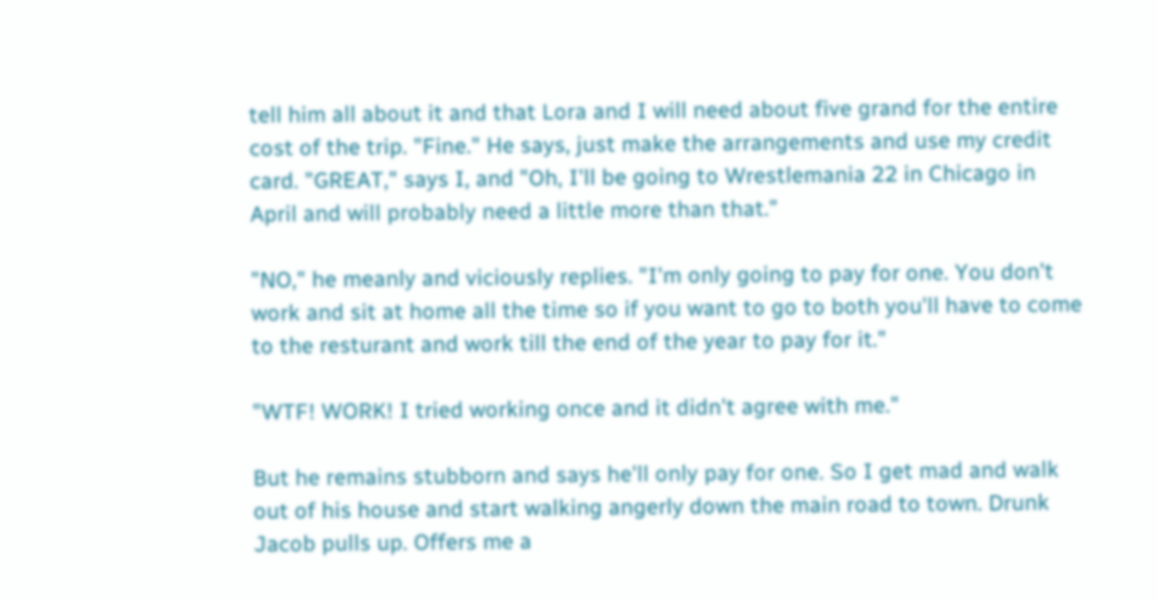tell him all about it and that Lora and I will need about five grand for the entire cost of the trip. "Fine." He says, just make the arrangements and use my credit card. "GREAT," says I, and "Oh, I'll be going to Wrestlemania 22 in Chicago in April and will probably need a little more than that."

"NO," he meanly and viciously replies. "I'm only going to pay for one. You don't work and sit at home all the time so if you want to go to both you'll have to come to the resturant and work till the end of the year to pay for it."

"WTF! WORK! I tried working once and it didn't agree with me."

But he remains stubborn and says he'll only pay for one. So I get mad and walk out of his house and start walking angerly down the main road to town. Drunk Jacob pulls up. Offers me a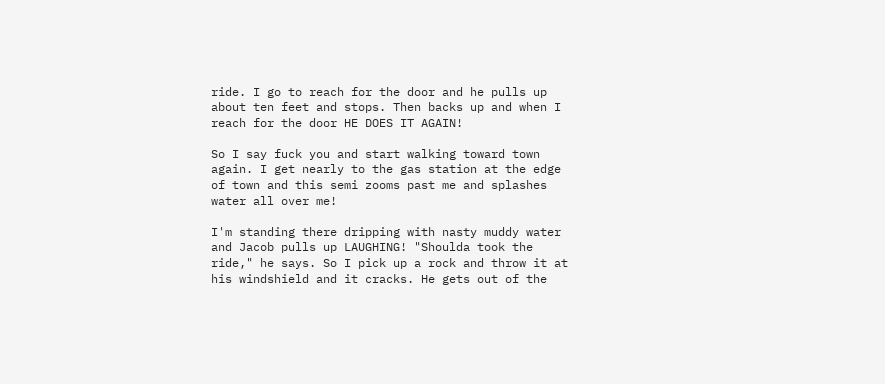ride. I go to reach for the door and he pulls up about ten feet and stops. Then backs up and when I reach for the door HE DOES IT AGAIN!

So I say fuck you and start walking toward town again. I get nearly to the gas station at the edge of town and this semi zooms past me and splashes water all over me!

I'm standing there dripping with nasty muddy water and Jacob pulls up LAUGHING! "Shoulda took the ride," he says. So I pick up a rock and throw it at his windshield and it cracks. He gets out of the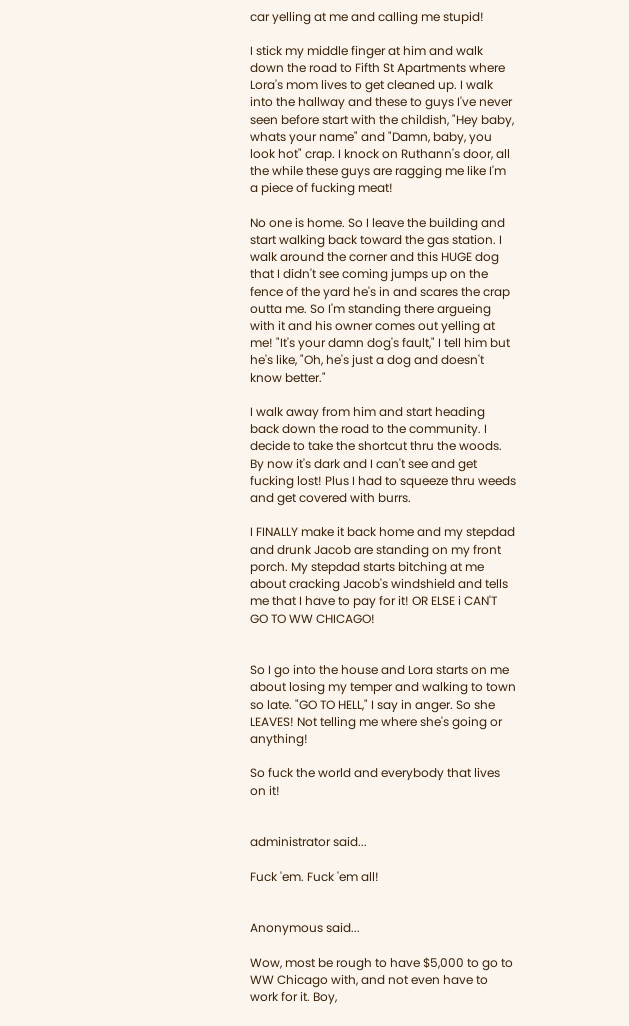car yelling at me and calling me stupid!

I stick my middle finger at him and walk down the road to Fifth St Apartments where Lora's mom lives to get cleaned up. I walk into the hallway and these to guys I've never seen before start with the childish, "Hey baby, whats your name" and "Damn, baby, you look hot" crap. I knock on Ruthann's door, all the while these guys are ragging me like I'm a piece of fucking meat!

No one is home. So I leave the building and start walking back toward the gas station. I walk around the corner and this HUGE dog that I didn't see coming jumps up on the fence of the yard he's in and scares the crap outta me. So I'm standing there argueing with it and his owner comes out yelling at me! "It's your damn dog's fault," I tell him but he's like, "Oh, he's just a dog and doesn't know better."

I walk away from him and start heading back down the road to the community. I decide to take the shortcut thru the woods. By now it's dark and I can't see and get fucking lost! Plus I had to squeeze thru weeds and get covered with burrs.

I FINALLY make it back home and my stepdad and drunk Jacob are standing on my front porch. My stepdad starts bitching at me about cracking Jacob's windshield and tells me that I have to pay for it! OR ELSE i CAN'T GO TO WW CHICAGO!


So I go into the house and Lora starts on me about losing my temper and walking to town so late. "GO TO HELL," I say in anger. So she LEAVES! Not telling me where she's going or anything!

So fuck the world and everybody that lives on it!


administrator said...

Fuck 'em. Fuck 'em all!


Anonymous said...

Wow, most be rough to have $5,000 to go to WW Chicago with, and not even have to work for it. Boy,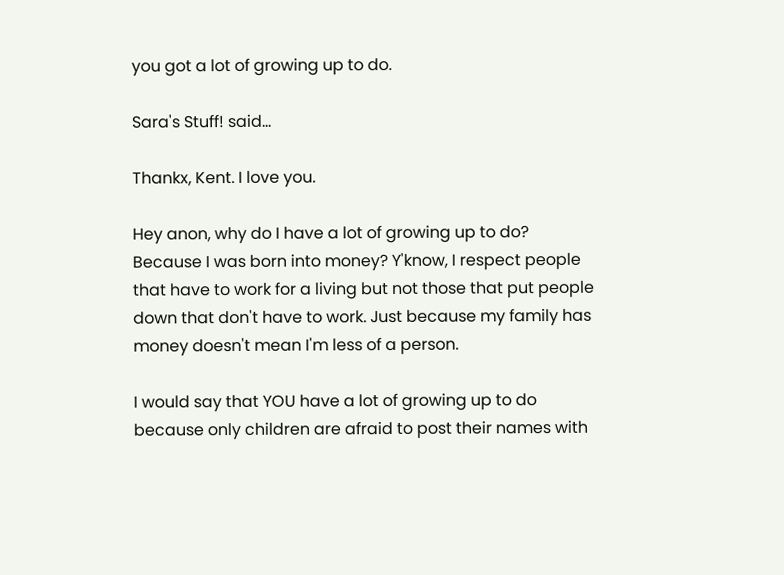you got a lot of growing up to do.

Sara's Stuff! said...

Thankx, Kent. I love you.

Hey anon, why do I have a lot of growing up to do? Because I was born into money? Y'know, I respect people that have to work for a living but not those that put people down that don't have to work. Just because my family has money doesn't mean I'm less of a person.

I would say that YOU have a lot of growing up to do because only children are afraid to post their names with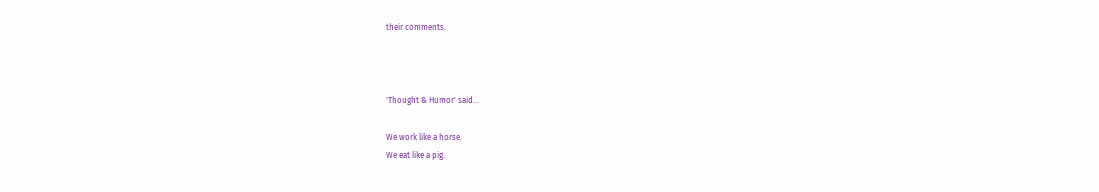their comments.



'Thought & Humor' said...

We work like a horse.
We eat like a pig.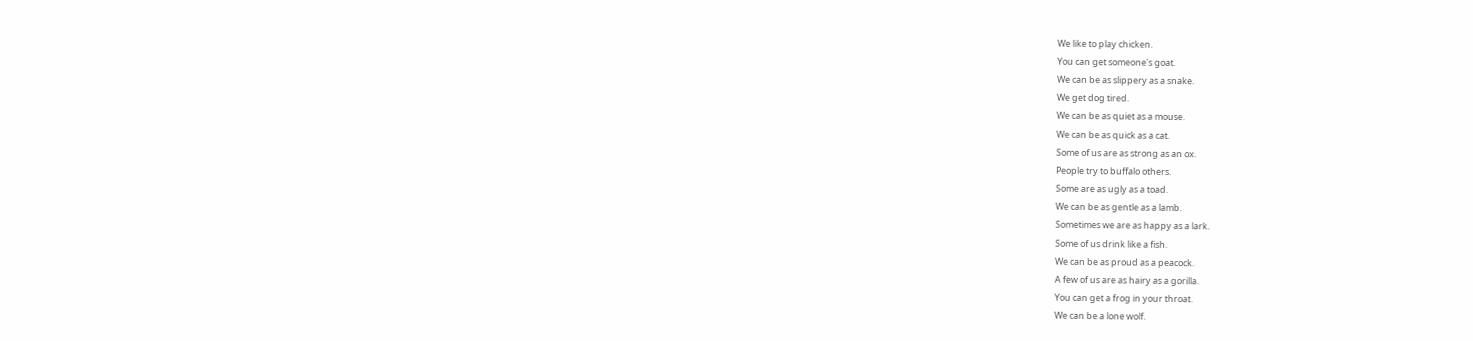We like to play chicken.
You can get someone's goat.
We can be as slippery as a snake.
We get dog tired.
We can be as quiet as a mouse.
We can be as quick as a cat.
Some of us are as strong as an ox.
People try to buffalo others.
Some are as ugly as a toad.
We can be as gentle as a lamb.
Sometimes we are as happy as a lark.
Some of us drink like a fish.
We can be as proud as a peacock.
A few of us are as hairy as a gorilla.
You can get a frog in your throat.
We can be a lone wolf.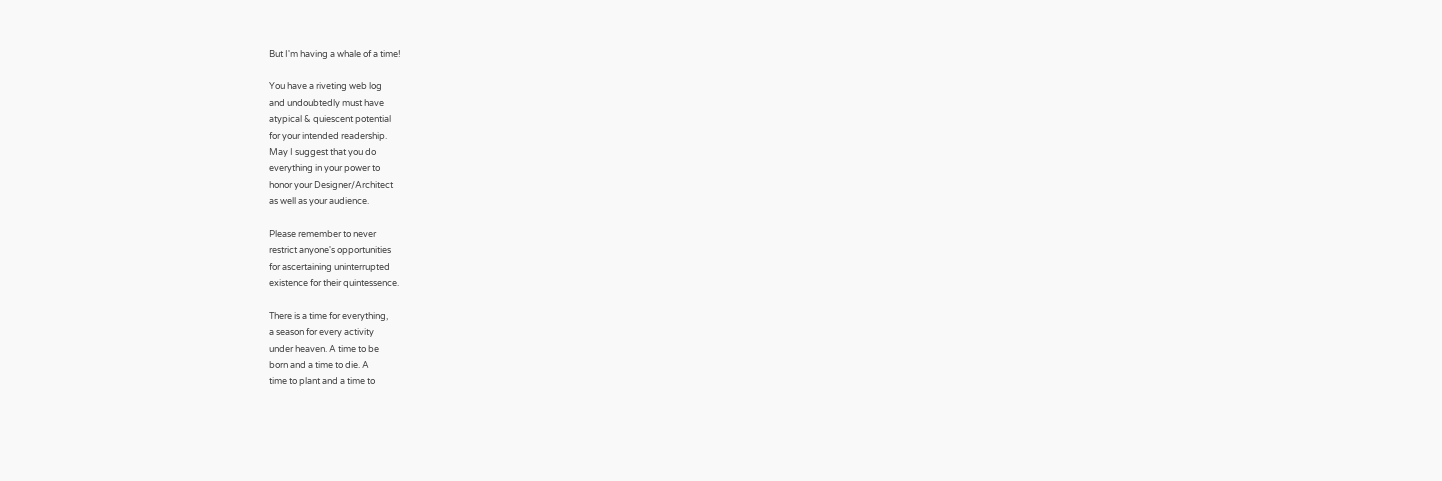But I'm having a whale of a time!

You have a riveting web log
and undoubtedly must have
atypical & quiescent potential
for your intended readership.
May I suggest that you do
everything in your power to
honor your Designer/Architect
as well as your audience.

Please remember to never
restrict anyone's opportunities
for ascertaining uninterrupted
existence for their quintessence.

There is a time for everything,
a season for every activity
under heaven. A time to be
born and a time to die. A
time to plant and a time to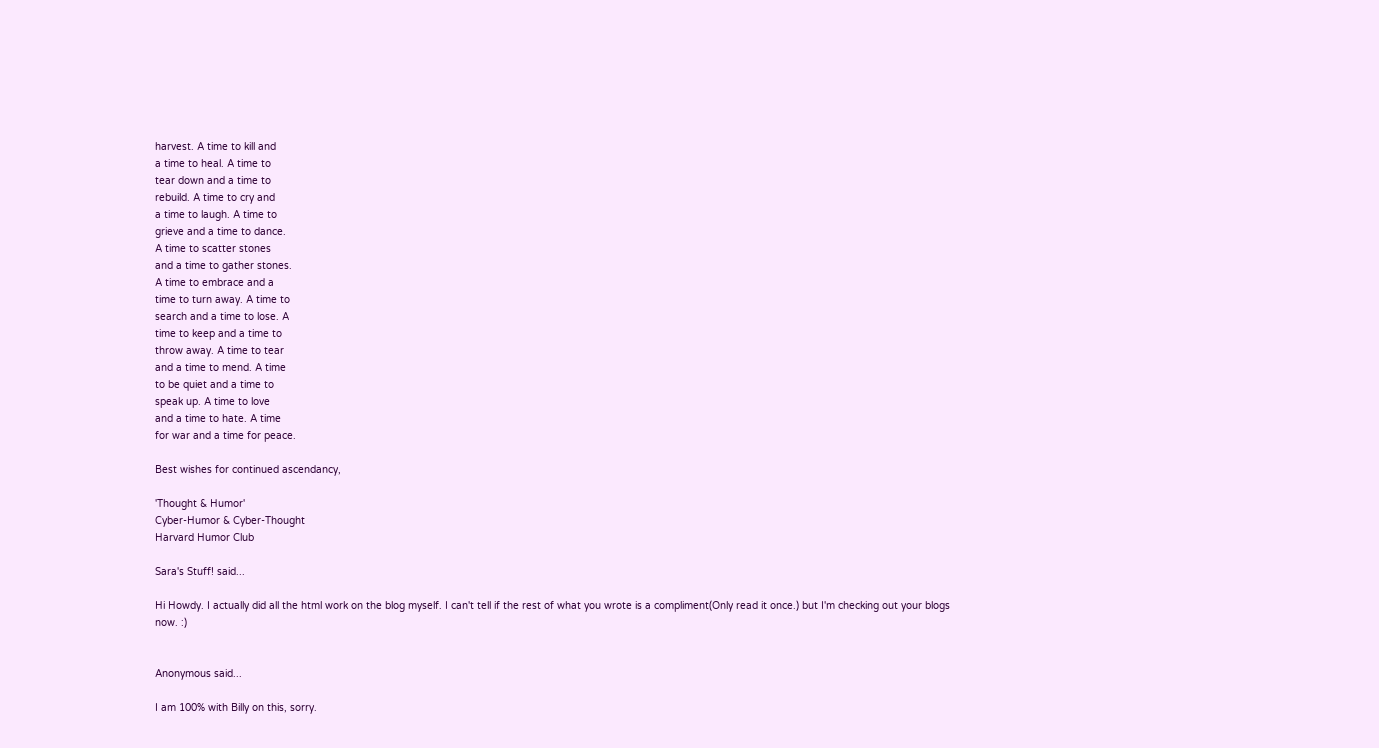harvest. A time to kill and
a time to heal. A time to
tear down and a time to
rebuild. A time to cry and
a time to laugh. A time to
grieve and a time to dance.
A time to scatter stones
and a time to gather stones.
A time to embrace and a
time to turn away. A time to
search and a time to lose. A
time to keep and a time to
throw away. A time to tear
and a time to mend. A time
to be quiet and a time to
speak up. A time to love
and a time to hate. A time
for war and a time for peace.

Best wishes for continued ascendancy,

'Thought & Humor'
Cyber-Humor & Cyber-Thought
Harvard Humor Club

Sara's Stuff! said...

Hi Howdy. I actually did all the html work on the blog myself. I can't tell if the rest of what you wrote is a compliment(Only read it once.) but I'm checking out your blogs now. :)


Anonymous said...

I am 100% with Billy on this, sorry.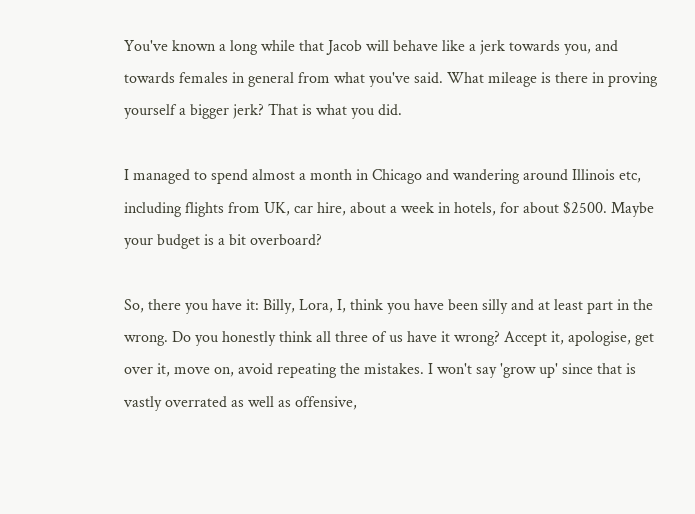You've known a long while that Jacob will behave like a jerk towards you, and towards females in general from what you've said. What mileage is there in proving yourself a bigger jerk? That is what you did.

I managed to spend almost a month in Chicago and wandering around Illinois etc, including flights from UK, car hire, about a week in hotels, for about $2500. Maybe your budget is a bit overboard?

So, there you have it: Billy, Lora, I, think you have been silly and at least part in the wrong. Do you honestly think all three of us have it wrong? Accept it, apologise, get over it, move on, avoid repeating the mistakes. I won't say 'grow up' since that is vastly overrated as well as offensive,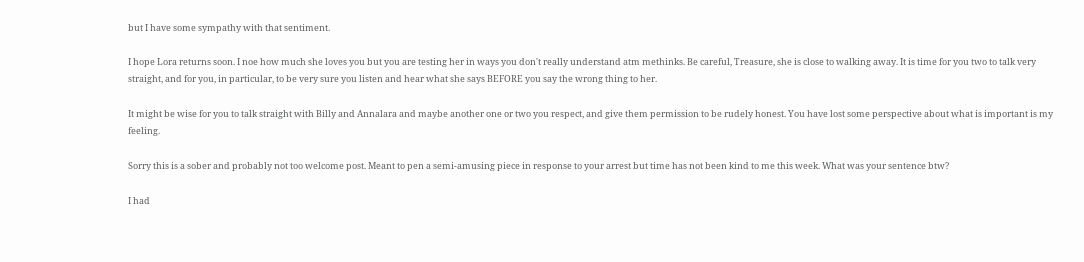but I have some sympathy with that sentiment.

I hope Lora returns soon. I noe how much she loves you but you are testing her in ways you don't really understand atm methinks. Be careful, Treasure, she is close to walking away. It is time for you two to talk very straight, and for you, in particular, to be very sure you listen and hear what she says BEFORE you say the wrong thing to her.

It might be wise for you to talk straight with Billy and Annalara and maybe another one or two you respect, and give them permission to be rudely honest. You have lost some perspective about what is important is my feeling.

Sorry this is a sober and probably not too welcome post. Meant to pen a semi-amusing piece in response to your arrest but time has not been kind to me this week. What was your sentence btw?

I had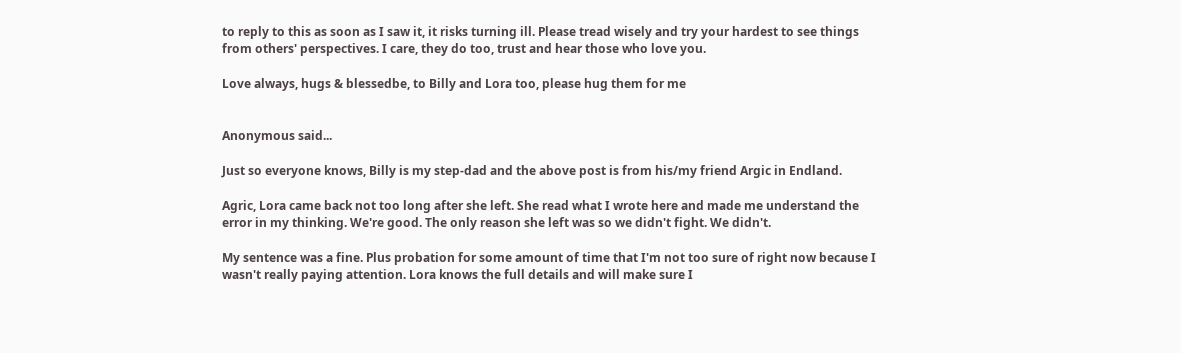to reply to this as soon as I saw it, it risks turning ill. Please tread wisely and try your hardest to see things from others' perspectives. I care, they do too, trust and hear those who love you.

Love always, hugs & blessedbe, to Billy and Lora too, please hug them for me


Anonymous said...

Just so everyone knows, Billy is my step-dad and the above post is from his/my friend Argic in Endland.

Agric, Lora came back not too long after she left. She read what I wrote here and made me understand the error in my thinking. We're good. The only reason she left was so we didn't fight. We didn't.

My sentence was a fine. Plus probation for some amount of time that I'm not too sure of right now because I wasn't really paying attention. Lora knows the full details and will make sure I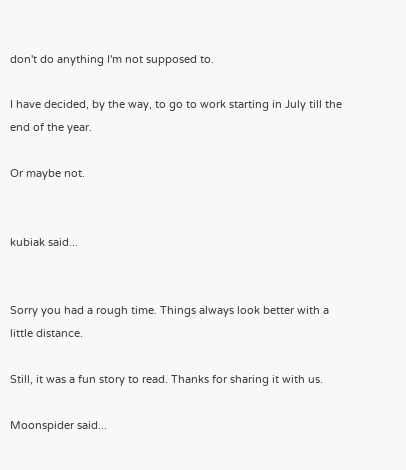don't do anything I'm not supposed to.

I have decided, by the way, to go to work starting in July till the end of the year.

Or maybe not.


kubiak said...


Sorry you had a rough time. Things always look better with a little distance.

Still, it was a fun story to read. Thanks for sharing it with us.

Moonspider said...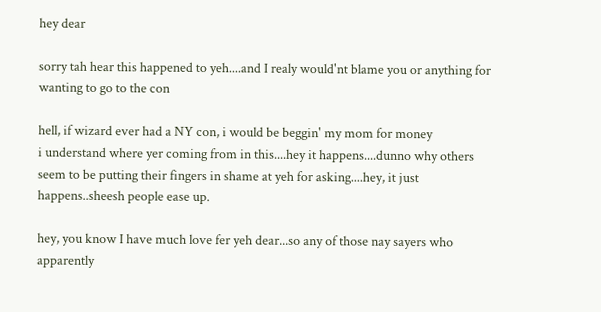hey dear

sorry tah hear this happened to yeh....and I realy would'nt blame you or anything for wanting to go to the con

hell, if wizard ever had a NY con, i would be beggin' my mom for money
i understand where yer coming from in this....hey it happens....dunno why others seem to be putting their fingers in shame at yeh for asking....hey, it just happens..sheesh people ease up.

hey, you know I have much love fer yeh dear...so any of those nay sayers who apparently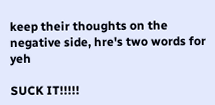keep their thoughts on the negative side, hre's two words for yeh

SUCK IT!!!!!